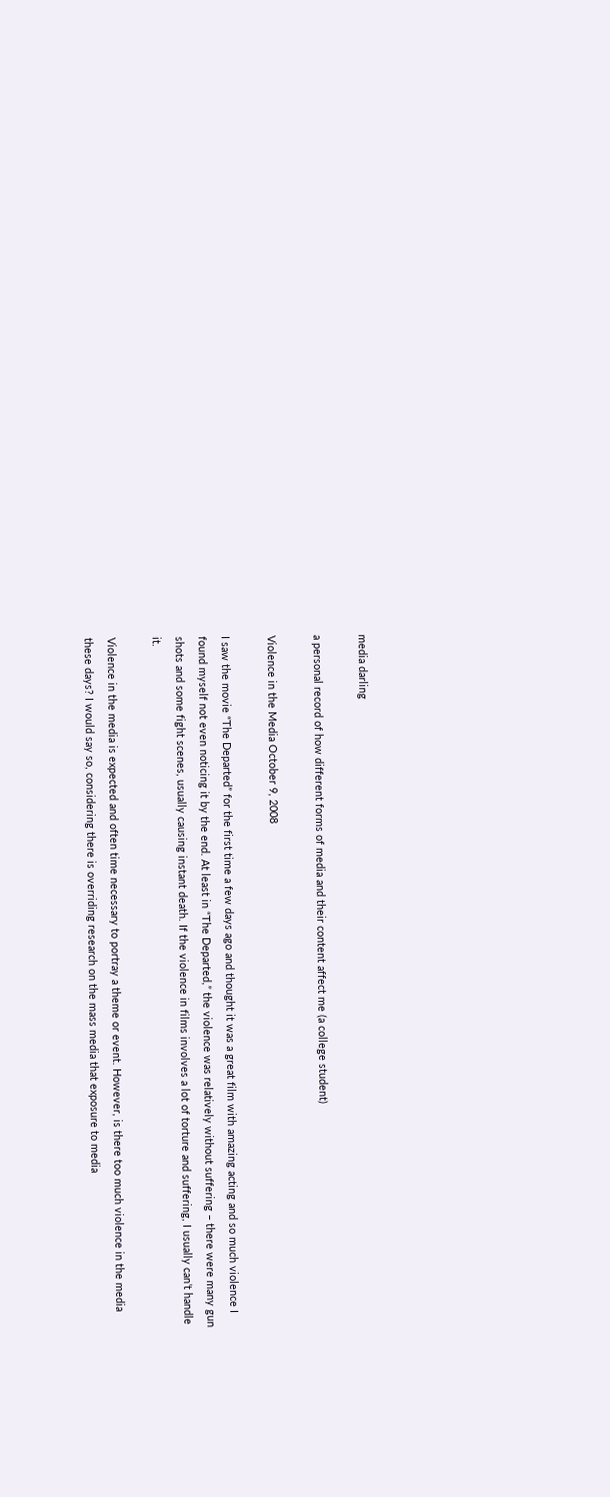media darling

a personal record of how different forms of media and their content affect me (a college student)

Violence in the Media October 9, 2008

I saw the movie “The Departed” for the first time a few days ago and thought it was a great film with amazing acting and so much violence I found myself not even noticing it by the end. At least in “The Departed,” the violence was relatively without suffering – there were many gun shots and some fight scenes, usually causing instant death. If the violence in films involves a lot of torture and suffering, I usually can’t handle it.

Violence in the media is expected and often time necessary to portray a theme or event. However, is there too much violence in the media these days? I would say so, considering there is overriding research on the mass media that exposure to media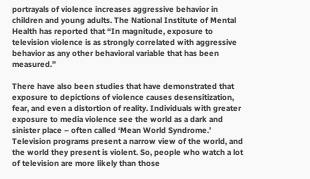portrayals of violence increases aggressive behavior in children and young adults. The National Institute of Mental Health has reported that “In magnitude, exposure to television violence is as strongly correlated with aggressive behavior as any other behavioral variable that has been measured.”

There have also been studies that have demonstrated that exposure to depictions of violence causes desensitization, fear, and even a distortion of reality. Individuals with greater exposure to media violence see the world as a dark and sinister place – often called ‘Mean World Syndrome.’ Television programs present a narrow view of the world, and the world they present is violent. So, people who watch a lot of television are more likely than those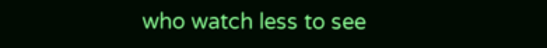who watch less to see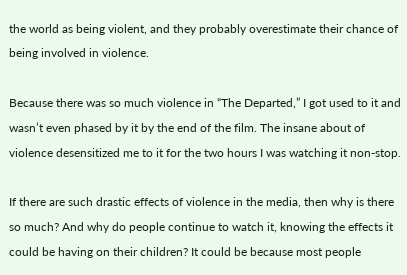the world as being violent, and they probably overestimate their chance of being involved in violence.

Because there was so much violence in “The Departed,” I got used to it and wasn’t even phased by it by the end of the film. The insane about of violence desensitized me to it for the two hours I was watching it non-stop.

If there are such drastic effects of violence in the media, then why is there so much? And why do people continue to watch it, knowing the effects it could be having on their children? It could be because most people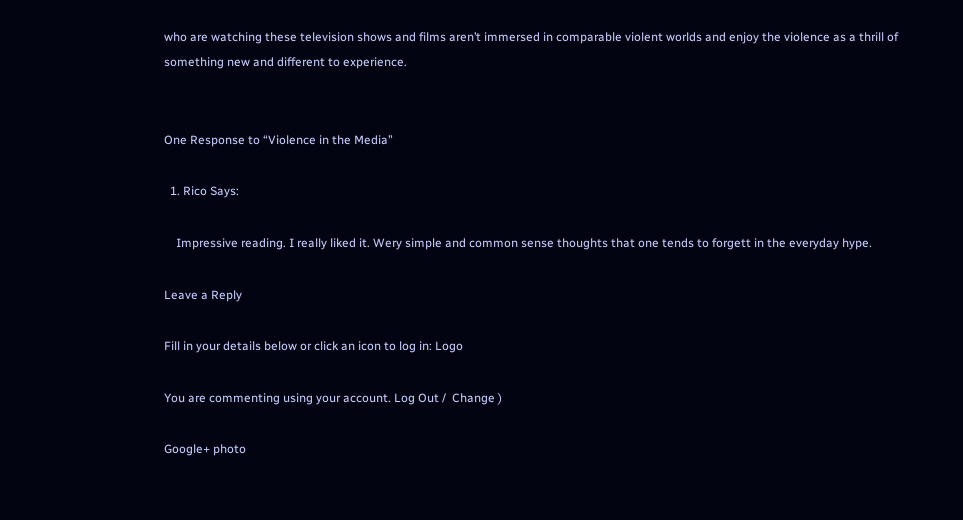who are watching these television shows and films aren’t immersed in comparable violent worlds and enjoy the violence as a thrill of something new and different to experience.


One Response to “Violence in the Media”

  1. Rico Says:

    Impressive reading. I really liked it. Wery simple and common sense thoughts that one tends to forgett in the everyday hype.

Leave a Reply

Fill in your details below or click an icon to log in: Logo

You are commenting using your account. Log Out /  Change )

Google+ photo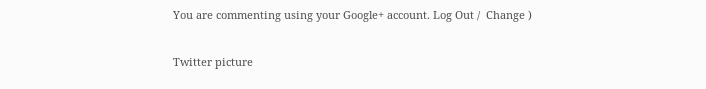You are commenting using your Google+ account. Log Out /  Change )

Twitter picture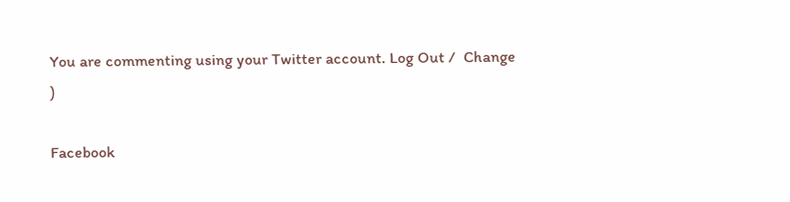You are commenting using your Twitter account. Log Out /  Change )

Facebook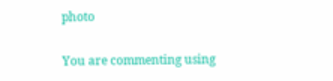photo

You are commenting using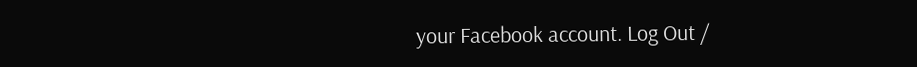your Facebook account. Log Out /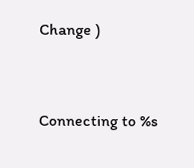Change )


Connecting to %s